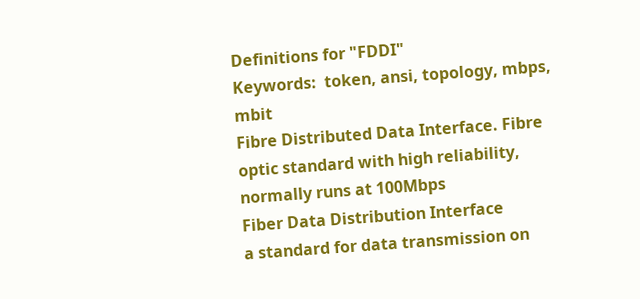Definitions for "FDDI"
Keywords:  token, ansi, topology, mbps, mbit
Fibre Distributed Data Interface. Fibre optic standard with high reliability, normally runs at 100Mbps
Fiber Data Distribution Interface
a standard for data transmission on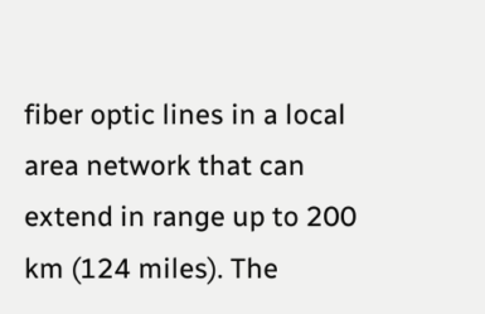fiber optic lines in a local area network that can extend in range up to 200 km (124 miles). The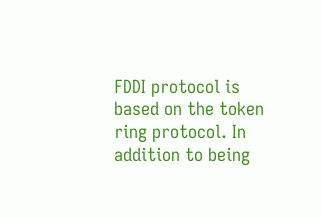FDDI protocol is based on the token ring protocol. In addition to being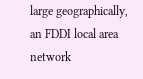large geographically, an FDDI local area network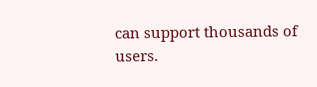can support thousands of users.